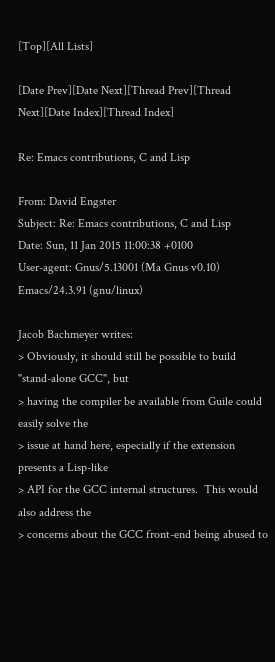[Top][All Lists]

[Date Prev][Date Next][Thread Prev][Thread Next][Date Index][Thread Index]

Re: Emacs contributions, C and Lisp

From: David Engster
Subject: Re: Emacs contributions, C and Lisp
Date: Sun, 11 Jan 2015 11:00:38 +0100
User-agent: Gnus/5.13001 (Ma Gnus v0.10) Emacs/24.3.91 (gnu/linux)

Jacob Bachmeyer writes:
> Obviously, it should still be possible to build "stand-alone GCC", but
> having the compiler be available from Guile could easily solve the
> issue at hand here, especially if the extension presents a Lisp-like
> API for the GCC internal structures.  This would also address the
> concerns about the GCC front-end being abused to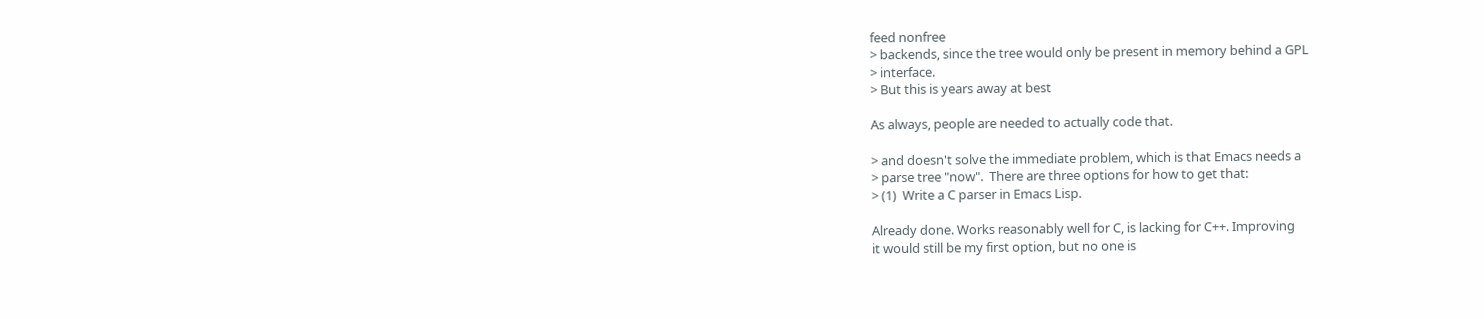feed nonfree
> backends, since the tree would only be present in memory behind a GPL
> interface.
> But this is years away at best

As always, people are needed to actually code that.

> and doesn't solve the immediate problem, which is that Emacs needs a
> parse tree "now".  There are three options for how to get that:
> (1)  Write a C parser in Emacs Lisp.

Already done. Works reasonably well for C, is lacking for C++. Improving
it would still be my first option, but no one is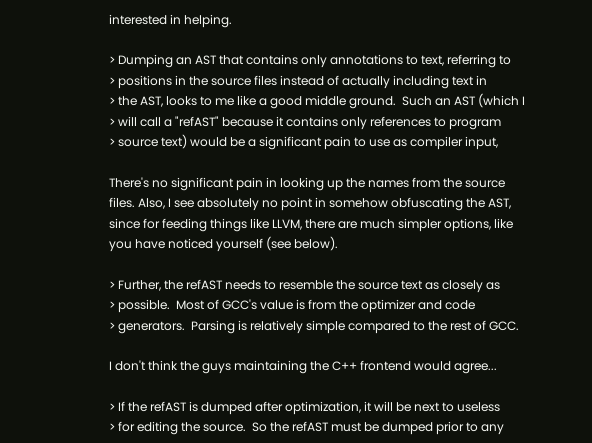interested in helping.

> Dumping an AST that contains only annotations to text, referring to
> positions in the source files instead of actually including text in
> the AST, looks to me like a good middle ground.  Such an AST (which I
> will call a "refAST" because it contains only references to program
> source text) would be a significant pain to use as compiler input,

There's no significant pain in looking up the names from the source
files. Also, I see absolutely no point in somehow obfuscating the AST,
since for feeding things like LLVM, there are much simpler options, like
you have noticed yourself (see below).

> Further, the refAST needs to resemble the source text as closely as
> possible.  Most of GCC's value is from the optimizer and code
> generators.  Parsing is relatively simple compared to the rest of GCC.

I don't think the guys maintaining the C++ frontend would agree...

> If the refAST is dumped after optimization, it will be next to useless
> for editing the source.  So the refAST must be dumped prior to any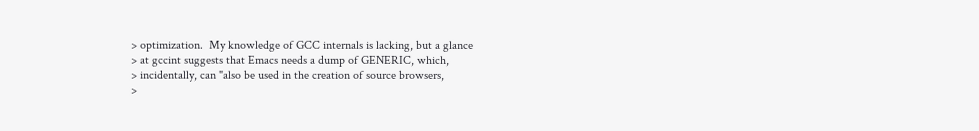> optimization.  My knowledge of GCC internals is lacking, but a glance
> at gccint suggests that Emacs needs a dump of GENERIC, which,
> incidentally, can "also be used in the creation of source browsers,
>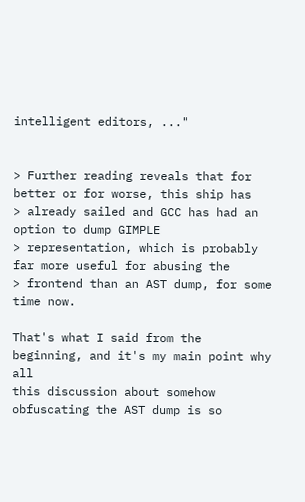intelligent editors, ..."


> Further reading reveals that for better or for worse, this ship has
> already sailed and GCC has had an option to dump GIMPLE
> representation, which is probably far more useful for abusing the
> frontend than an AST dump, for some time now.

That's what I said from the beginning, and it's my main point why all
this discussion about somehow obfuscating the AST dump is so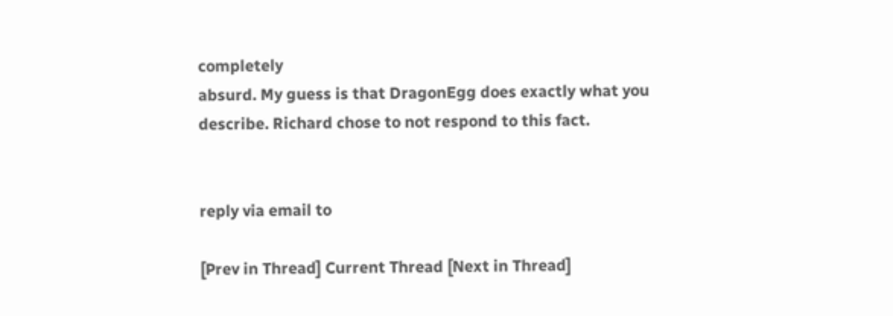completely
absurd. My guess is that DragonEgg does exactly what you
describe. Richard chose to not respond to this fact.


reply via email to

[Prev in Thread] Current Thread [Next in Thread]